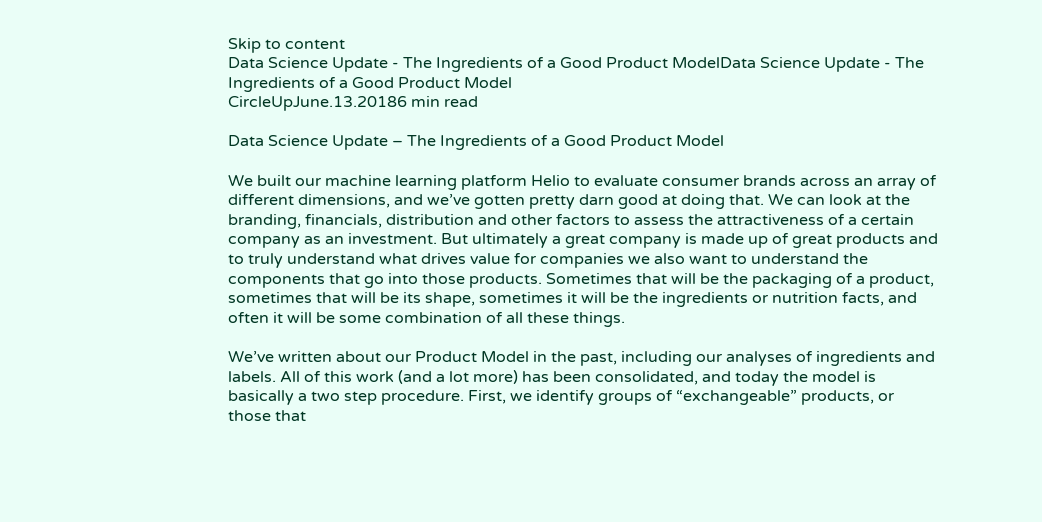Skip to content
Data Science Update - The Ingredients of a Good Product ModelData Science Update - The Ingredients of a Good Product Model
CircleUpJune.13.20186 min read

Data Science Update – The Ingredients of a Good Product Model

We built our machine learning platform Helio to evaluate consumer brands across an array of different dimensions, and we’ve gotten pretty darn good at doing that. We can look at the branding, financials, distribution and other factors to assess the attractiveness of a certain company as an investment. But ultimately a great company is made up of great products and to truly understand what drives value for companies we also want to understand the components that go into those products. Sometimes that will be the packaging of a product, sometimes that will be its shape, sometimes it will be the ingredients or nutrition facts, and often it will be some combination of all these things.

We’ve written about our Product Model in the past, including our analyses of ingredients and labels. All of this work (and a lot more) has been consolidated, and today the model is basically a two step procedure. First, we identify groups of “exchangeable” products, or those that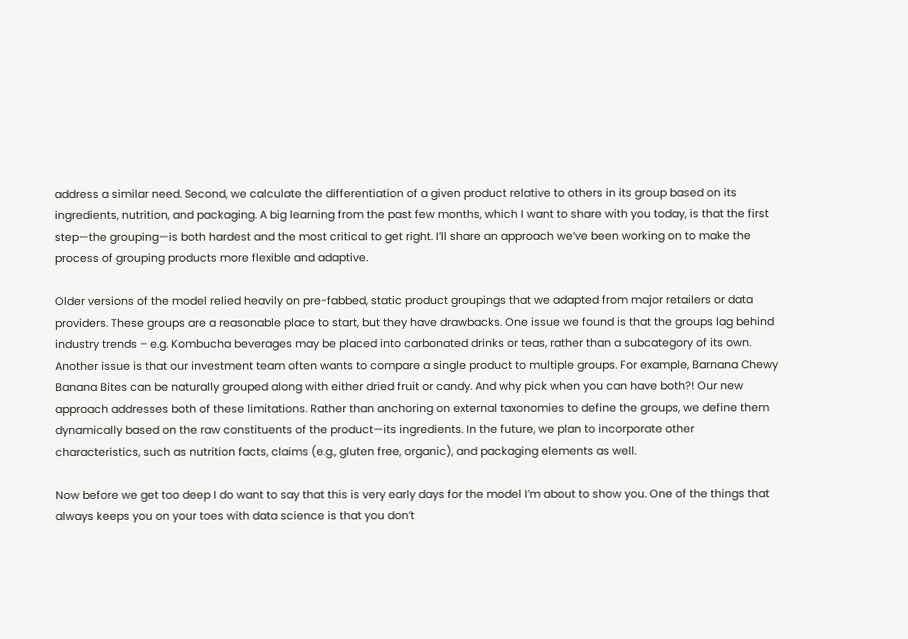address a similar need. Second, we calculate the differentiation of a given product relative to others in its group based on its ingredients, nutrition, and packaging. A big learning from the past few months, which I want to share with you today, is that the first step—the grouping—is both hardest and the most critical to get right. I’ll share an approach we’ve been working on to make the process of grouping products more flexible and adaptive.

Older versions of the model relied heavily on pre-fabbed, static product groupings that we adapted from major retailers or data providers. These groups are a reasonable place to start, but they have drawbacks. One issue we found is that the groups lag behind industry trends – e.g. Kombucha beverages may be placed into carbonated drinks or teas, rather than a subcategory of its own. Another issue is that our investment team often wants to compare a single product to multiple groups. For example, Barnana Chewy Banana Bites can be naturally grouped along with either dried fruit or candy. And why pick when you can have both?! Our new approach addresses both of these limitations. Rather than anchoring on external taxonomies to define the groups, we define them dynamically based on the raw constituents of the product—its ingredients. In the future, we plan to incorporate other characteristics, such as nutrition facts, claims (e.g., gluten free, organic), and packaging elements as well.

Now before we get too deep I do want to say that this is very early days for the model I’m about to show you. One of the things that always keeps you on your toes with data science is that you don’t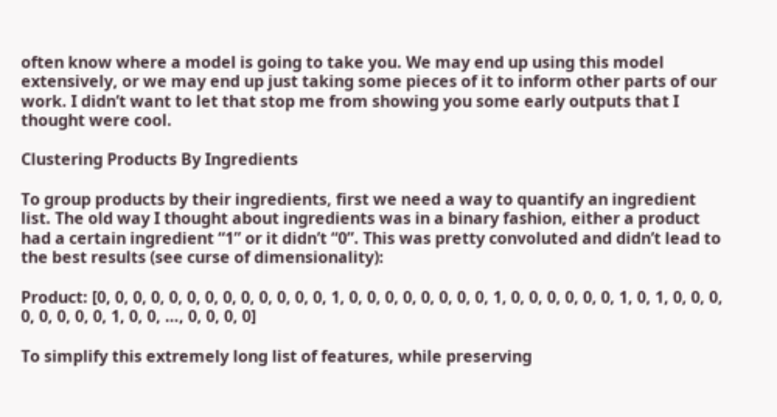often know where a model is going to take you. We may end up using this model extensively, or we may end up just taking some pieces of it to inform other parts of our work. I didn’t want to let that stop me from showing you some early outputs that I thought were cool.

Clustering Products By Ingredients

To group products by their ingredients, first we need a way to quantify an ingredient list. The old way I thought about ingredients was in a binary fashion, either a product had a certain ingredient “1” or it didn’t “0”. This was pretty convoluted and didn’t lead to the best results (see curse of dimensionality):

Product: [0, 0, 0, 0, 0, 0, 0, 0, 0, 0, 0, 0, 0, 1, 0, 0, 0, 0, 0, 0, 0, 0, 1, 0, 0, 0, 0, 0, 0, 1, 0, 1, 0, 0, 0, 0, 0, 0, 0, 0, 1, 0, 0, …, 0, 0, 0, 0]

To simplify this extremely long list of features, while preserving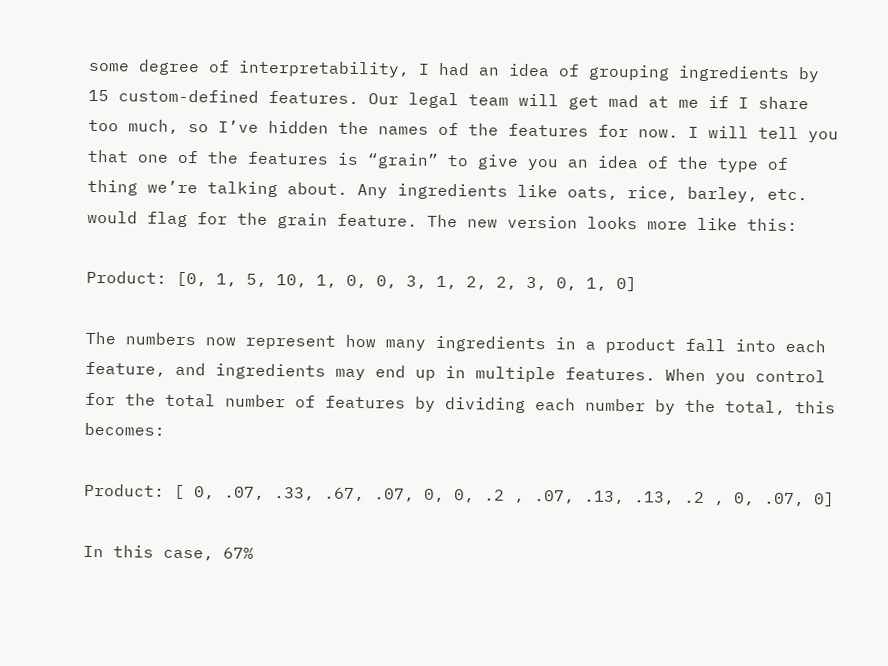some degree of interpretability, I had an idea of grouping ingredients by 15 custom-defined features. Our legal team will get mad at me if I share too much, so I’ve hidden the names of the features for now. I will tell you that one of the features is “grain” to give you an idea of the type of thing we’re talking about. Any ingredients like oats, rice, barley, etc. would flag for the grain feature. The new version looks more like this:

Product: [0, 1, 5, 10, 1, 0, 0, 3, 1, 2, 2, 3, 0, 1, 0]

The numbers now represent how many ingredients in a product fall into each feature, and ingredients may end up in multiple features. When you control for the total number of features by dividing each number by the total, this becomes:

Product: [ 0, .07, .33, .67, .07, 0, 0, .2 , .07, .13, .13, .2 , 0, .07, 0]

In this case, 67%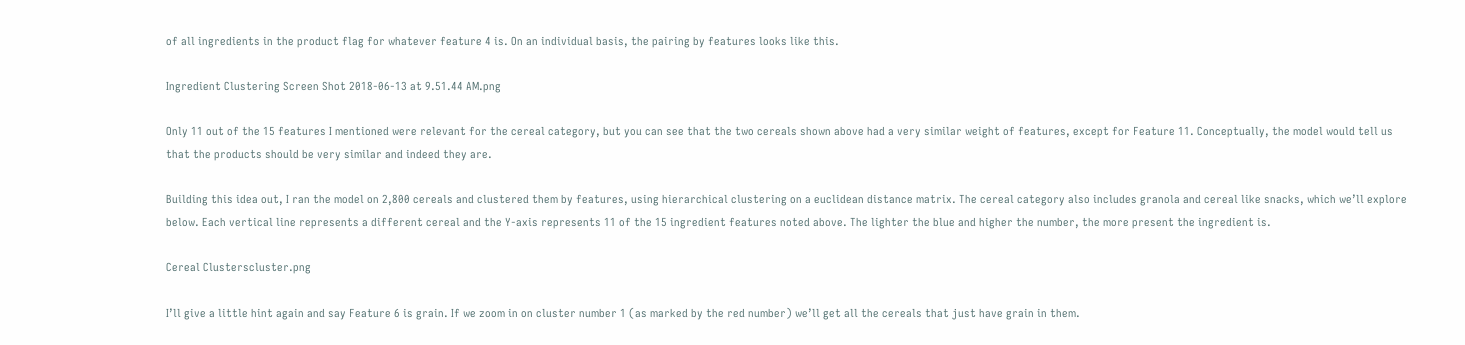of all ingredients in the product flag for whatever feature 4 is. On an individual basis, the pairing by features looks like this.

Ingredient Clustering Screen Shot 2018-06-13 at 9.51.44 AM.png

Only 11 out of the 15 features I mentioned were relevant for the cereal category, but you can see that the two cereals shown above had a very similar weight of features, except for Feature 11. Conceptually, the model would tell us that the products should be very similar and indeed they are.

Building this idea out, I ran the model on 2,800 cereals and clustered them by features, using hierarchical clustering on a euclidean distance matrix. The cereal category also includes granola and cereal like snacks, which we’ll explore below. Each vertical line represents a different cereal and the Y-axis represents 11 of the 15 ingredient features noted above. The lighter the blue and higher the number, the more present the ingredient is.

Cereal Clusterscluster.png

I’ll give a little hint again and say Feature 6 is grain. If we zoom in on cluster number 1 (as marked by the red number) we’ll get all the cereals that just have grain in them.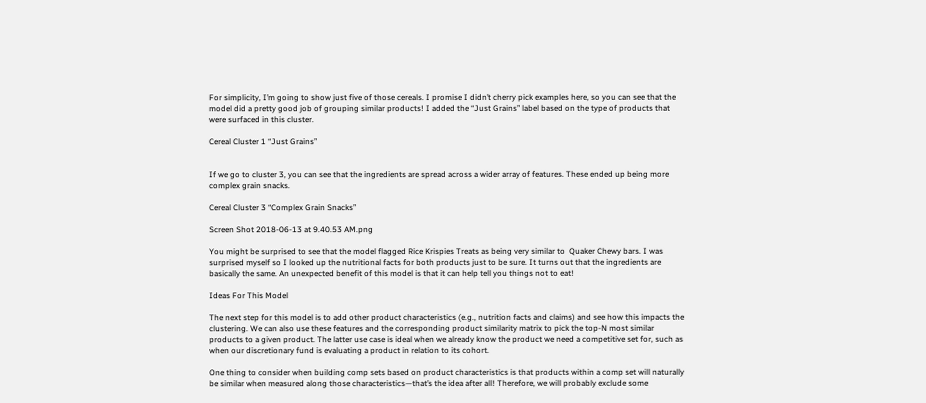For simplicity, I’m going to show just five of those cereals. I promise I didn’t cherry pick examples here, so you can see that the model did a pretty good job of grouping similar products! I added the “Just Grains” label based on the type of products that were surfaced in this cluster.

Cereal Cluster 1 “Just Grains”


If we go to cluster 3, you can see that the ingredients are spread across a wider array of features. These ended up being more complex grain snacks.

Cereal Cluster 3 “Complex Grain Snacks”

Screen Shot 2018-06-13 at 9.40.53 AM.png

You might be surprised to see that the model flagged Rice Krispies Treats as being very similar to  Quaker Chewy bars. I was surprised myself so I looked up the nutritional facts for both products just to be sure. It turns out that the ingredients are basically the same. An unexpected benefit of this model is that it can help tell you things not to eat!

Ideas For This Model

The next step for this model is to add other product characteristics (e.g., nutrition facts and claims) and see how this impacts the clustering. We can also use these features and the corresponding product similarity matrix to pick the top-N most similar products to a given product. The latter use case is ideal when we already know the product we need a competitive set for, such as when our discretionary fund is evaluating a product in relation to its cohort.

One thing to consider when building comp sets based on product characteristics is that products within a comp set will naturally be similar when measured along those characteristics—that’s the idea after all! Therefore, we will probably exclude some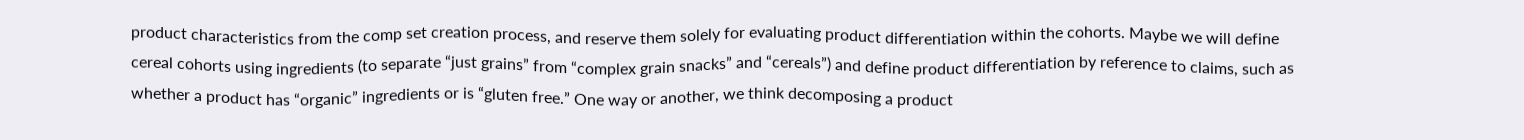product characteristics from the comp set creation process, and reserve them solely for evaluating product differentiation within the cohorts. Maybe we will define cereal cohorts using ingredients (to separate “just grains” from “complex grain snacks” and “cereals”) and define product differentiation by reference to claims, such as whether a product has “organic” ingredients or is “gluten free.” One way or another, we think decomposing a product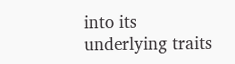into its underlying traits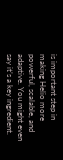is important step in making Helio more powerful, scalable, and adaptive. You might even say it’s a key ingredient.